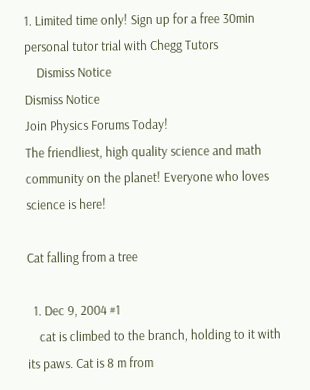1. Limited time only! Sign up for a free 30min personal tutor trial with Chegg Tutors
    Dismiss Notice
Dismiss Notice
Join Physics Forums Today!
The friendliest, high quality science and math community on the planet! Everyone who loves science is here!

Cat falling from a tree

  1. Dec 9, 2004 #1
    cat is climbed to the branch, holding to it with its paws. Cat is 8 m from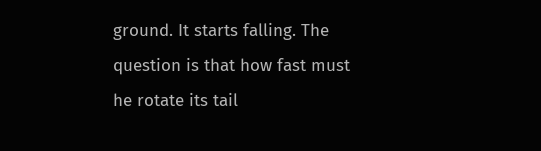ground. It starts falling. The question is that how fast must he rotate its tail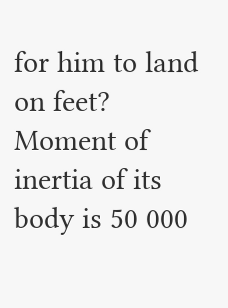for him to land on feet? Moment of inertia of its body is 50 000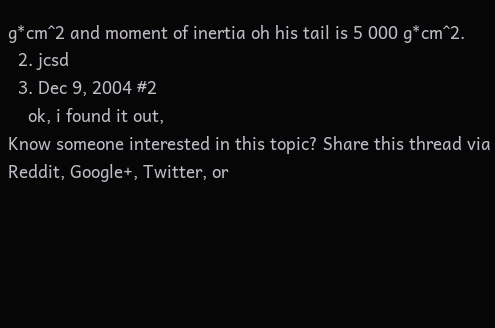g*cm^2 and moment of inertia oh his tail is 5 000 g*cm^2.
  2. jcsd
  3. Dec 9, 2004 #2
    ok, i found it out,
Know someone interested in this topic? Share this thread via Reddit, Google+, Twitter, or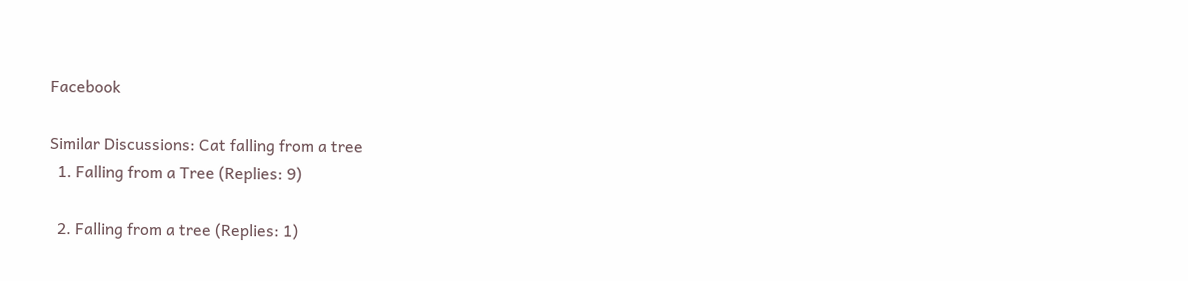Facebook

Similar Discussions: Cat falling from a tree
  1. Falling from a Tree (Replies: 9)

  2. Falling from a tree (Replies: 1)